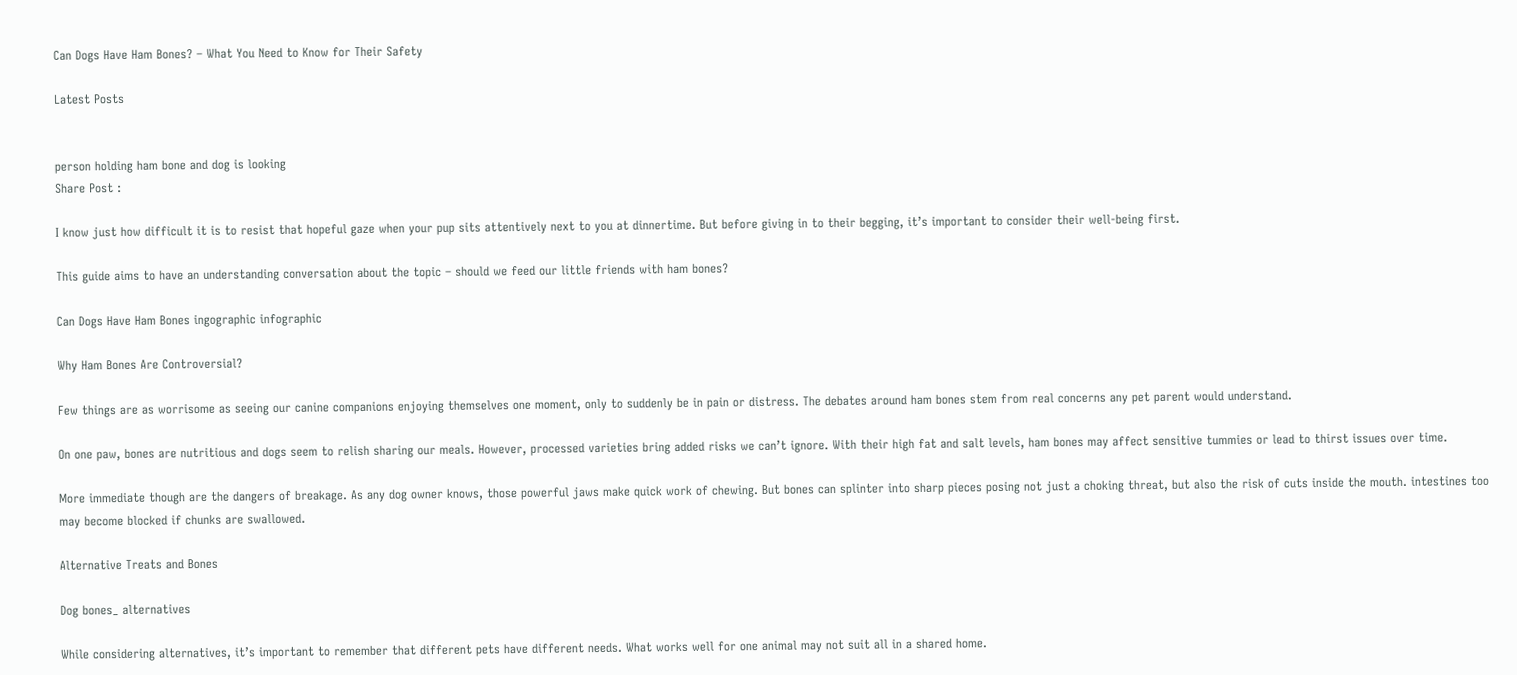Can Dogs Have Ham Bones? – What You Need to Know for Their Safety

Latest Posts


person holding ham bone and dog is looking
Share Post :

I know just how difficult it is to resist that hopeful gaze when your pup sits attentively next to you at dinnertime. But before giving in to their begging, it’s important to consider their well-being first.

This guide aims to have an understanding conversation about the topic – should we feed our little friends with ham bones?

Can Dogs Have Ham Bones ingographic infographic

Why Ham Bones Are Controversial?

Few things are as worrisome as seeing our canine companions enjoying themselves one moment, only to suddenly be in pain or distress. The debates around ham bones stem from real concerns any pet parent would understand.

On one paw, bones are nutritious and dogs seem to relish sharing our meals. However, processed varieties bring added risks we can’t ignore. With their high fat and salt levels, ham bones may affect sensitive tummies or lead to thirst issues over time.

More immediate though are the dangers of breakage. As any dog owner knows, those powerful jaws make quick work of chewing. But bones can splinter into sharp pieces posing not just a choking threat, but also the risk of cuts inside the mouth. intestines too may become blocked if chunks are swallowed.

Alternative Treats and Bones

Dog bones_ alternatives

While considering alternatives, it’s important to remember that different pets have different needs. What works well for one animal may not suit all in a shared home.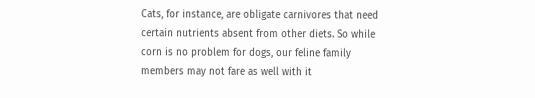Cats, for instance, are obligate carnivores that need certain nutrients absent from other diets. So while corn is no problem for dogs, our feline family members may not fare as well with it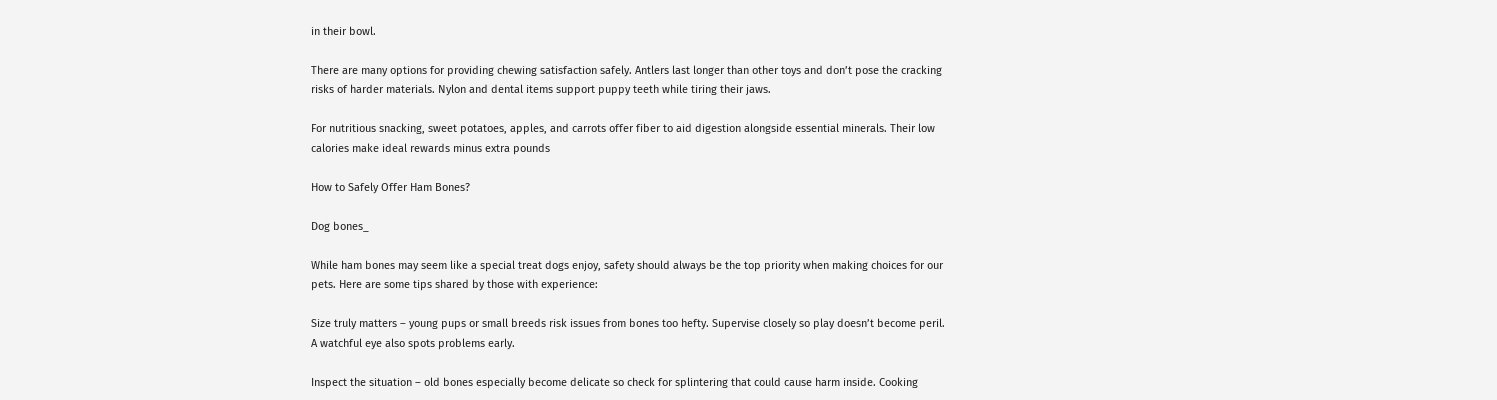in their bowl.

There are many options for providing chewing satisfaction safely. Antlers last longer than other toys and don’t pose the cracking risks of harder materials. Nylon and dental items support puppy teeth while tiring their jaws.

For nutritious snacking, sweet potatoes, apples, and carrots offer fiber to aid digestion alongside essential minerals. Their low calories make ideal rewards minus extra pounds

How to Safely Offer Ham Bones?

Dog bones_

While ham bones may seem like a special treat dogs enjoy, safety should always be the top priority when making choices for our pets. Here are some tips shared by those with experience:

Size truly matters – young pups or small breeds risk issues from bones too hefty. Supervise closely so play doesn’t become peril. A watchful eye also spots problems early.

Inspect the situation – old bones especially become delicate so check for splintering that could cause harm inside. Cooking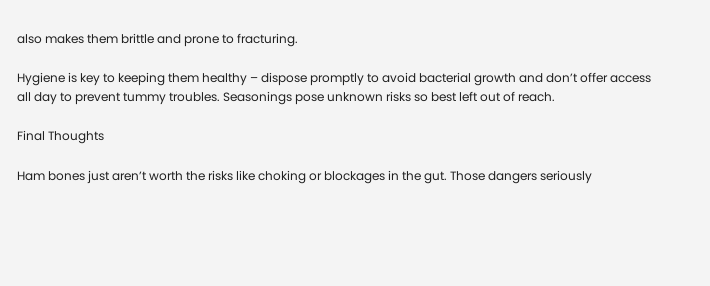also makes them brittle and prone to fracturing.

Hygiene is key to keeping them healthy – dispose promptly to avoid bacterial growth and don’t offer access all day to prevent tummy troubles. Seasonings pose unknown risks so best left out of reach.

Final Thoughts

Ham bones just aren’t worth the risks like choking or blockages in the gut. Those dangers seriously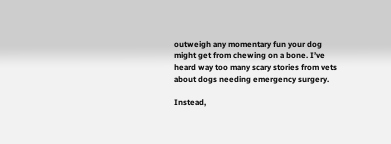outweigh any momentary fun your dog might get from chewing on a bone. I’ve heard way too many scary stories from vets about dogs needing emergency surgery.

Instead,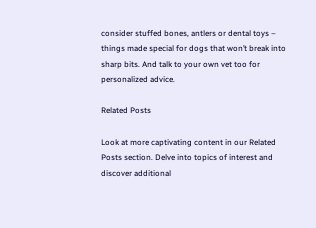consider stuffed bones, antlers or dental toys – things made special for dogs that won’t break into sharp bits. And talk to your own vet too for personalized advice.

Related Posts

Look at more captivating content in our Related Posts section. Delve into topics of interest and discover additional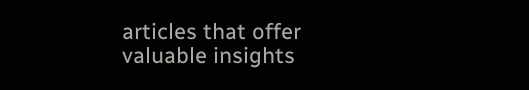articles that offer valuable insights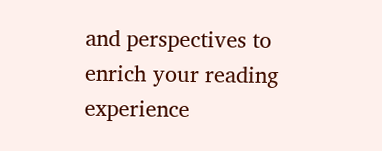and perspectives to enrich your reading experience